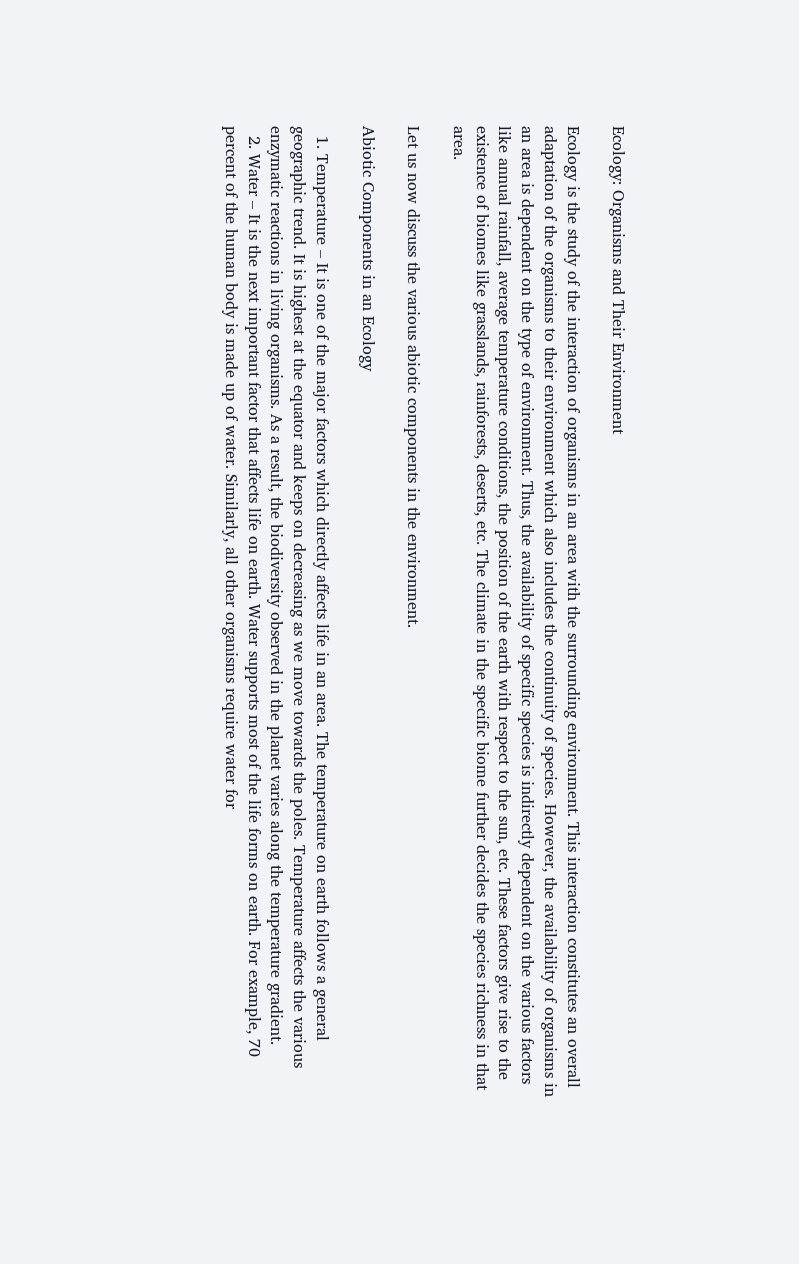Ecology: Organisms and Their Environment

Ecology is the study of the interaction of organisms in an area with the surrounding environment. This interaction constitutes an overall adaptation of the organisms to their environment which also includes the continuity of species. However, the availability of organisms in an area is dependent on the type of environment. Thus, the availability of specific species is indirectly dependent on the various factors like annual rainfall, average temperature conditions, the position of the earth with respect to the sun, etc. These factors give rise to the existence of biomes like grasslands, rainforests, deserts, etc. The climate in the specific biome further decides the species richness in that area.

Let us now discuss the various abiotic components in the environment.

Abiotic Components in an Ecology

  1. Temperature – It is one of the major factors which directly affects life in an area. The temperature on earth follows a general geographic trend. It is highest at the equator and keeps on decreasing as we move towards the poles. Temperature affects the various enzymatic reactions in living organisms. As a result, the biodiversity observed in the planet varies along the temperature gradient.
  2. Water – It is the next important factor that affects life on earth. Water supports most of the life forms on earth. For example, 70 percent of the human body is made up of water. Similarly, all other organisms require water for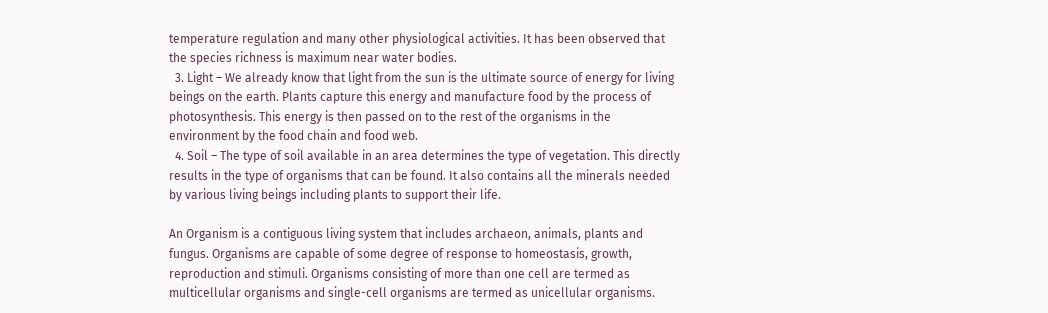temperature regulation and many other physiological activities. It has been observed that the species richness is maximum near water bodies.
  3. Light – We already know that light from the sun is the ultimate source of energy for living beings on the earth. Plants capture this energy and manufacture food by the process of photosynthesis. This energy is then passed on to the rest of the organisms in the environment by the food chain and food web.
  4. Soil – The type of soil available in an area determines the type of vegetation. This directly results in the type of organisms that can be found. It also contains all the minerals needed by various living beings including plants to support their life.

An Organism is a contiguous living system that includes archaeon, animals, plants and fungus. Organisms are capable of some degree of response to homeostasis, growth, reproduction and stimuli. Organisms consisting of more than one cell are termed as multicellular organisms and single-cell organisms are termed as unicellular organisms.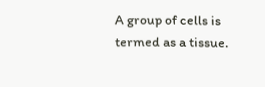A group of cells is termed as a tissue.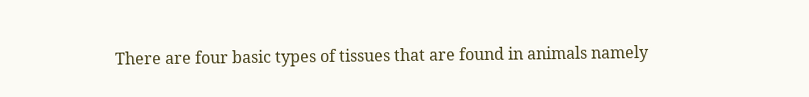There are four basic types of tissues that are found in animals namely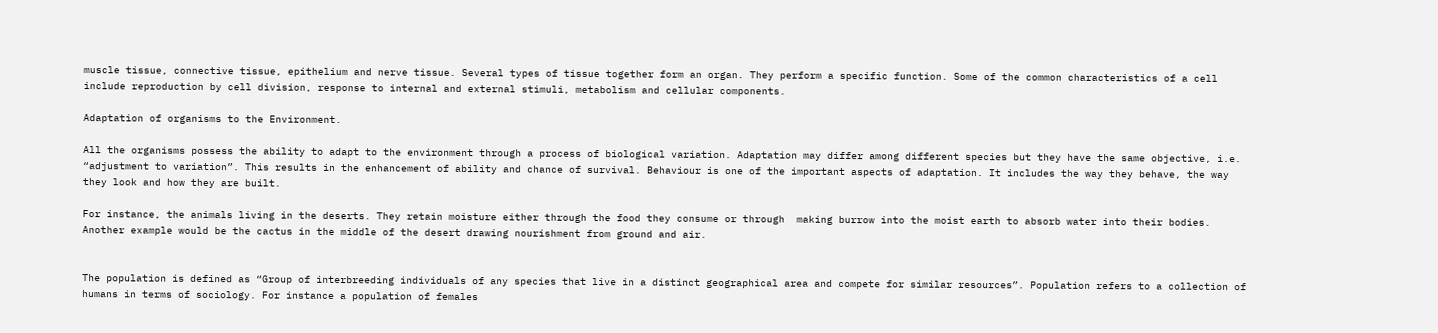muscle tissue, connective tissue, epithelium and nerve tissue. Several types of tissue together form an organ. They perform a specific function. Some of the common characteristics of a cell include reproduction by cell division, response to internal and external stimuli, metabolism and cellular components.

Adaptation of organisms to the Environment.

All the organisms possess the ability to adapt to the environment through a process of biological variation. Adaptation may differ among different species but they have the same objective, i.e. “adjustment to variation”. This results in the enhancement of ability and chance of survival. Behaviour is one of the important aspects of adaptation. It includes the way they behave, the way they look and how they are built.

For instance, the animals living in the deserts. They retain moisture either through the food they consume or through  making burrow into the moist earth to absorb water into their bodies. Another example would be the cactus in the middle of the desert drawing nourishment from ground and air.


The population is defined as “Group of interbreeding individuals of any species that live in a distinct geographical area and compete for similar resources”. Population refers to a collection of humans in terms of sociology. For instance a population of females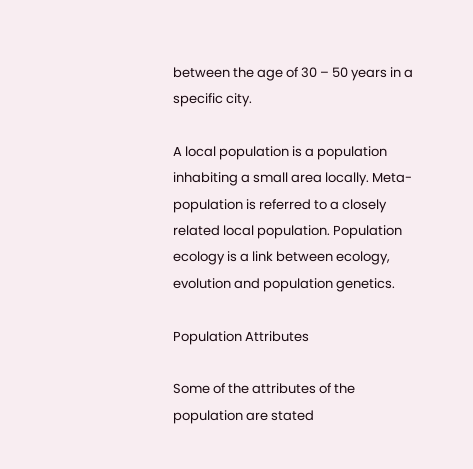between the age of 30 – 50 years in a specific city.

A local population is a population inhabiting a small area locally. Meta-population is referred to a closely related local population. Population ecology is a link between ecology, evolution and population genetics.

Population Attributes

Some of the attributes of the population are stated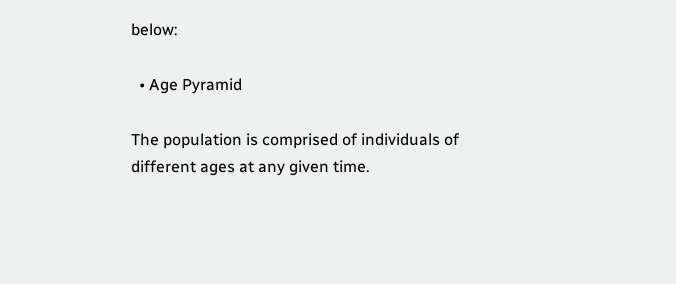below:

  • Age Pyramid

The population is comprised of individuals of different ages at any given time.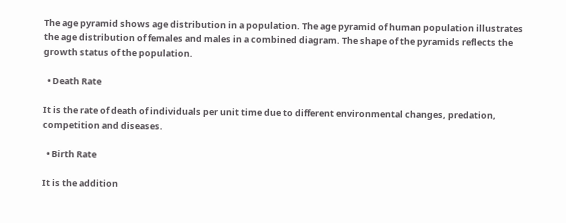The age pyramid shows age distribution in a population. The age pyramid of human population illustrates the age distribution of females and males in a combined diagram. The shape of the pyramids reflects the growth status of the population.

  • Death Rate

It is the rate of death of individuals per unit time due to different environmental changes, predation, competition and diseases.

  • Birth Rate

It is the addition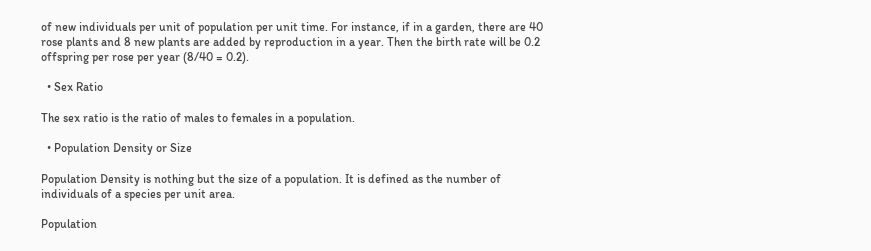of new individuals per unit of population per unit time. For instance, if in a garden, there are 40 rose plants and 8 new plants are added by reproduction in a year. Then the birth rate will be 0.2 offspring per rose per year (8/40 = 0.2).

  • Sex Ratio

The sex ratio is the ratio of males to females in a population.

  • Population Density or Size

Population Density is nothing but the size of a population. It is defined as the number of individuals of a species per unit area.

Population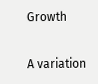Growth

A variation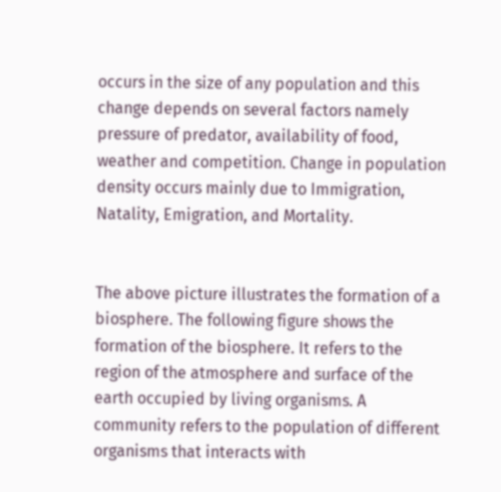occurs in the size of any population and this change depends on several factors namely pressure of predator, availability of food, weather and competition. Change in population density occurs mainly due to Immigration, Natality, Emigration, and Mortality.


The above picture illustrates the formation of a biosphere. The following figure shows the formation of the biosphere. It refers to the region of the atmosphere and surface of the earth occupied by living organisms. A community refers to the population of different organisms that interacts with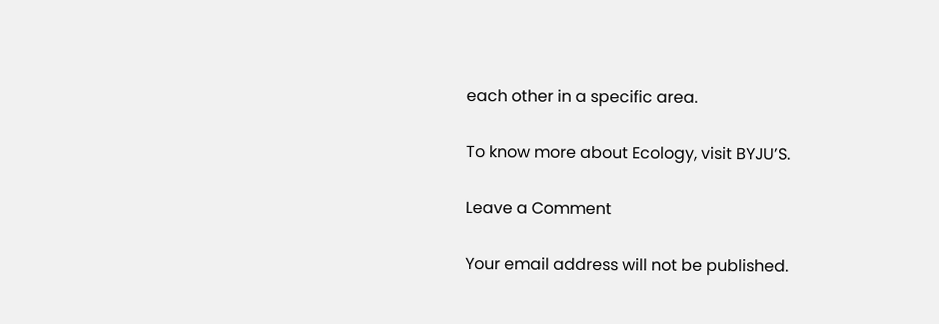each other in a specific area.

To know more about Ecology, visit BYJU’S.

Leave a Comment

Your email address will not be published.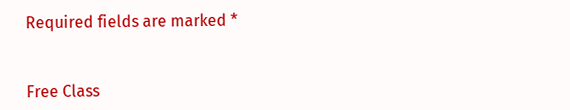Required fields are marked *


Free Class